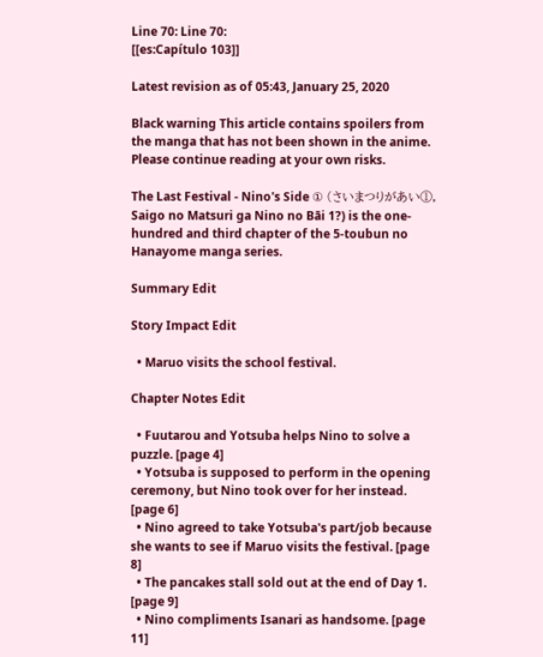Line 70: Line 70:
[[es:Capítulo 103]]

Latest revision as of 05:43, January 25, 2020

Black warning This article contains spoilers from the manga that has not been shown in the anime. Please continue reading at your own risks.

The Last Festival - Nino's Side ① (さいまつりがあい①, Saigo no Matsuri ga Nino no Bāi 1?) is the one-hundred and third chapter of the 5-toubun no Hanayome manga series.

Summary Edit

Story Impact Edit

  • Maruo visits the school festival.

Chapter Notes Edit

  • Fuutarou and Yotsuba helps Nino to solve a puzzle. [page 4]
  • Yotsuba is supposed to perform in the opening ceremony, but Nino took over for her instead. [page 6]
  • Nino agreed to take Yotsuba's part/job because she wants to see if Maruo visits the festival. [page 8]
  • The pancakes stall sold out at the end of Day 1. [page 9]
  • Nino compliments Isanari as handsome. [page 11]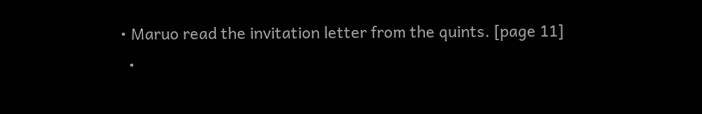• Maruo read the invitation letter from the quints. [page 11]
  •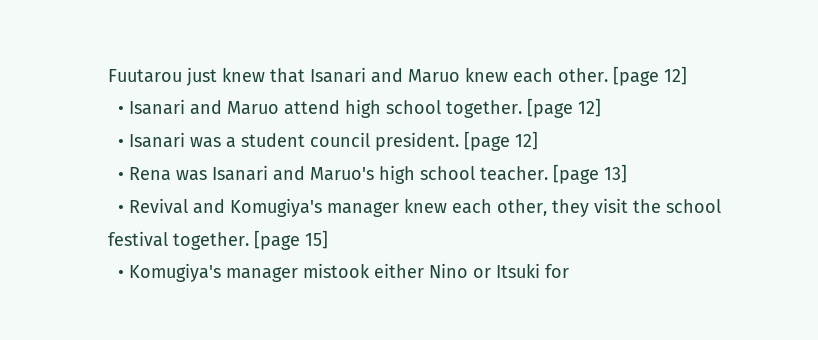Fuutarou just knew that Isanari and Maruo knew each other. [page 12]
  • Isanari and Maruo attend high school together. [page 12]
  • Isanari was a student council president. [page 12]
  • Rena was Isanari and Maruo's high school teacher. [page 13]
  • Revival and Komugiya's manager knew each other, they visit the school festival together. [page 15]
  • Komugiya's manager mistook either Nino or Itsuki for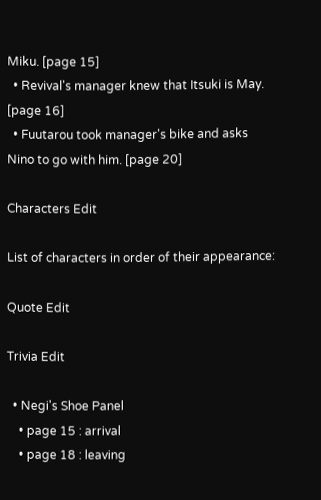Miku. [page 15]
  • Revival's manager knew that Itsuki is May. [page 16]
  • Fuutarou took manager's bike and asks Nino to go with him. [page 20]

Characters Edit

List of characters in order of their appearance:

Quote Edit

Trivia Edit

  • Negi's Shoe Panel
    • page 15 : arrival
    • page 18 : leaving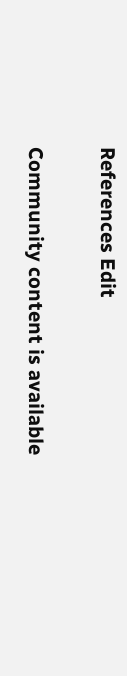References Edit

Community content is available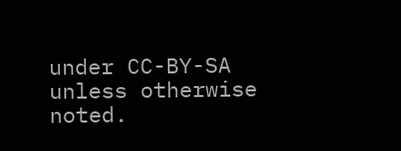under CC-BY-SA unless otherwise noted.